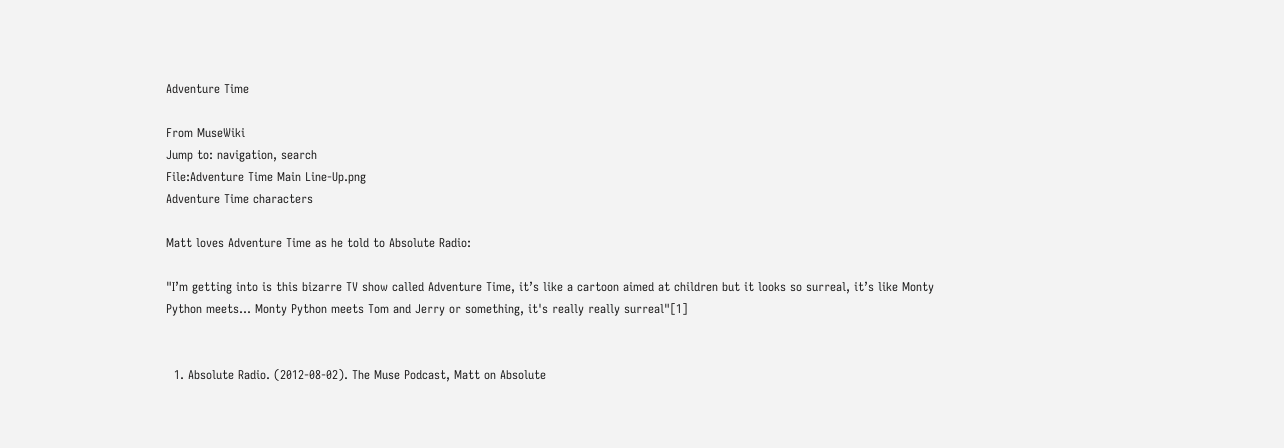Adventure Time

From MuseWiki
Jump to: navigation, search
File:Adventure Time Main Line-Up.png
Adventure Time characters

Matt loves Adventure Time as he told to Absolute Radio:

"I’m getting into is this bizarre TV show called Adventure Time, it’s like a cartoon aimed at children but it looks so surreal, it’s like Monty Python meets... Monty Python meets Tom and Jerry or something, it's really really surreal"[1]


  1. Absolute Radio. (2012-08-02). The Muse Podcast, Matt on Absolute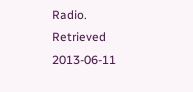Radio. Retrieved 2013-06-11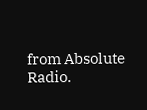from Absolute Radio.